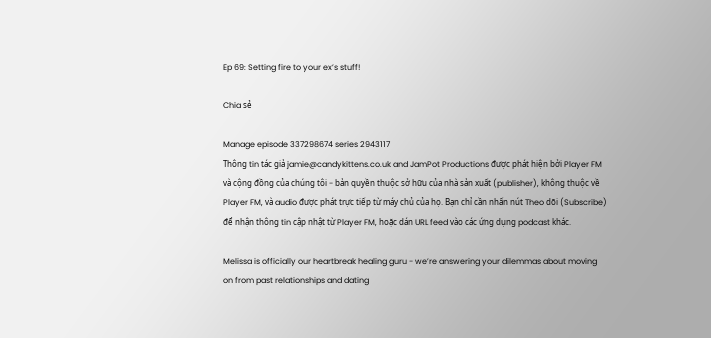Ep 69: Setting fire to your ex’s stuff!

Chia sẻ

Manage episode 337298674 series 2943117
Thông tin tác giả jamie@candykittens.co.uk and JamPot Productions được phát hiện bởi Player FM và cộng đồng của chúng tôi - bản quyền thuộc sở hữu của nhà sản xuất (publisher), không thuộc về Player FM, và audio được phát trực tiếp từ máy chủ của họ. Bạn chỉ cần nhấn nút Theo dõi (Subscribe) để nhận thông tin cập nhật từ Player FM, hoặc dán URL feed vào các ứng dụng podcast khác.

Melissa is officially our heartbreak healing guru - we’re answering your dilemmas about moving on from past relationships and dating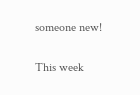someone new!

This week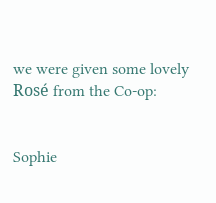we were given some lovely Rosé from the Co-op:


Sophie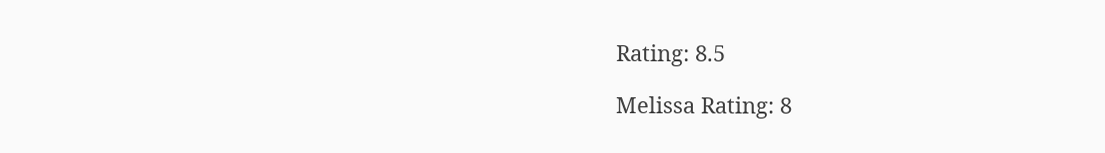Rating: 8.5

Melissa Rating: 8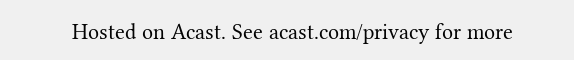Hosted on Acast. See acast.com/privacy for more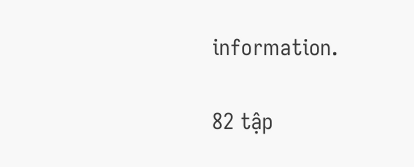information.

82 tập